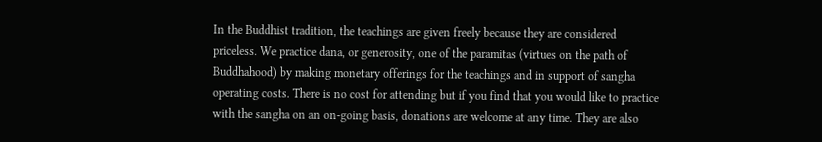In the Buddhist tradition, the teachings are given freely because they are considered priceless. We practice dana, or generosity, one of the paramitas (virtues on the path of Buddhahood) by making monetary offerings for the teachings and in support of sangha operating costs. There is no cost for attending but if you find that you would like to practice with the sangha on an on-going basis, donations are welcome at any time. They are also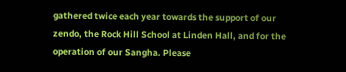gathered twice each year towards the support of our zendo, the Rock Hill School at Linden Hall, and for the operation of our Sangha. Please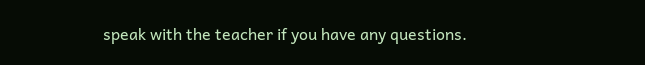speak with the teacher if you have any questions.